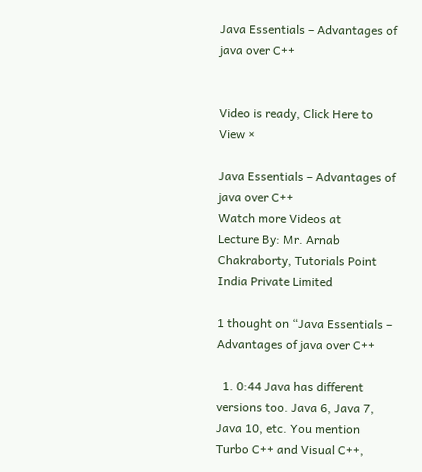Java Essentials – Advantages of java over C++


Video is ready, Click Here to View ×

Java Essentials – Advantages of java over C++
Watch more Videos at
Lecture By: Mr. Arnab Chakraborty, Tutorials Point India Private Limited

1 thought on “Java Essentials – Advantages of java over C++

  1. 0:44 Java has different versions too. Java 6, Java 7, Java 10, etc. You mention Turbo C++ and Visual C++,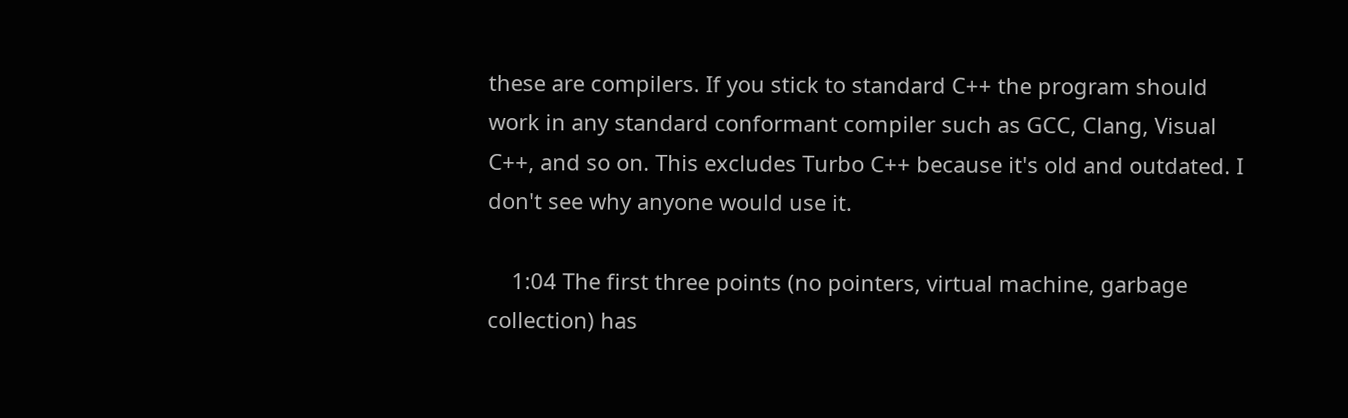these are compilers. If you stick to standard C++ the program should work in any standard conformant compiler such as GCC, Clang, Visual C++, and so on. This excludes Turbo C++ because it's old and outdated. I don't see why anyone would use it.

    1:04 The first three points (no pointers, virtual machine, garbage collection) has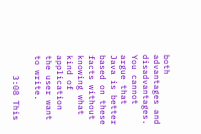both advantages and disadvantages. You cannot argue that Java is better based on these facts without knowing what kind of application the user want to write.

    3:08 This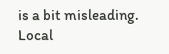is a bit misleading. Local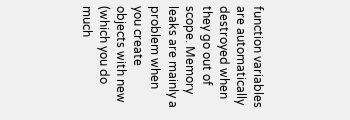function variables are automatically destroyed when they go out of scope. Memory leaks are mainly a problem when you create objects with new (which you do much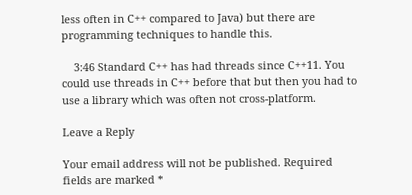less often in C++ compared to Java) but there are programming techniques to handle this.

    3:46 Standard C++ has had threads since C++11. You could use threads in C++ before that but then you had to use a library which was often not cross-platform.

Leave a Reply

Your email address will not be published. Required fields are marked *